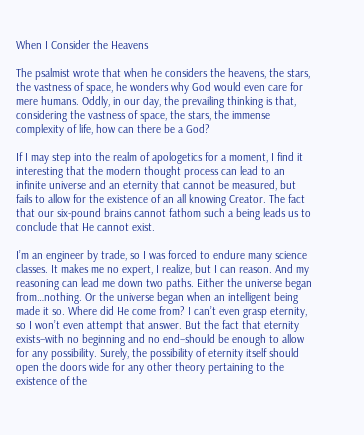When I Consider the Heavens

The psalmist wrote that when he considers the heavens, the stars, the vastness of space, he wonders why God would even care for mere humans. Oddly, in our day, the prevailing thinking is that, considering the vastness of space, the stars, the immense complexity of life, how can there be a God?

If I may step into the realm of apologetics for a moment, I find it interesting that the modern thought process can lead to an infinite universe and an eternity that cannot be measured, but fails to allow for the existence of an all knowing Creator. The fact that our six-pound brains cannot fathom such a being leads us to conclude that He cannot exist.

I’m an engineer by trade, so I was forced to endure many science classes. It makes me no expert, I realize, but I can reason. And my reasoning can lead me down two paths. Either the universe began from…nothing. Or the universe began when an intelligent being made it so. Where did He come from? I can’t even grasp eternity, so I won’t even attempt that answer. But the fact that eternity exists–with no beginning and no end–should be enough to allow for any possibility. Surely, the possibility of eternity itself should open the doors wide for any other theory pertaining to the existence of the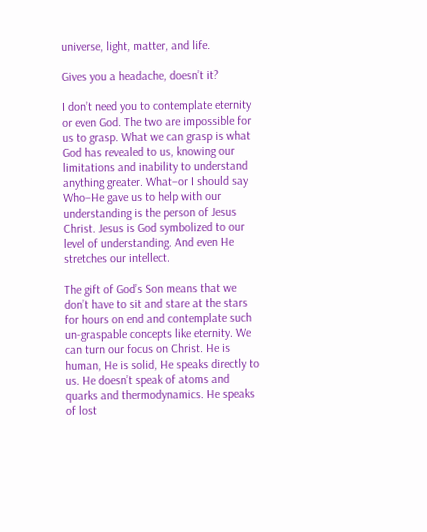universe, light, matter, and life.

Gives you a headache, doesn’t it?

I don’t need you to contemplate eternity or even God. The two are impossible for us to grasp. What we can grasp is what God has revealed to us, knowing our limitations and inability to understand anything greater. What–or I should say Who–He gave us to help with our understanding is the person of Jesus Christ. Jesus is God symbolized to our level of understanding. And even He stretches our intellect.

The gift of God’s Son means that we don’t have to sit and stare at the stars for hours on end and contemplate such un-graspable concepts like eternity. We can turn our focus on Christ. He is human, He is solid, He speaks directly to us. He doesn’t speak of atoms and quarks and thermodynamics. He speaks of lost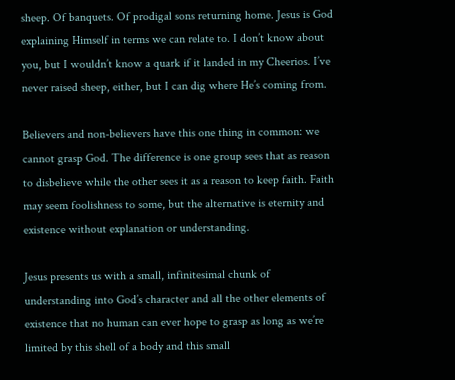sheep. Of banquets. Of prodigal sons returning home. Jesus is God explaining Himself in terms we can relate to. I don’t know about you, but I wouldn’t know a quark if it landed in my Cheerios. I’ve never raised sheep, either, but I can dig where He’s coming from.

Believers and non-believers have this one thing in common: we cannot grasp God. The difference is one group sees that as reason to disbelieve while the other sees it as a reason to keep faith. Faith may seem foolishness to some, but the alternative is eternity and existence without explanation or understanding.

Jesus presents us with a small, infinitesimal chunk of understanding into God’s character and all the other elements of existence that no human can ever hope to grasp as long as we’re limited by this shell of a body and this small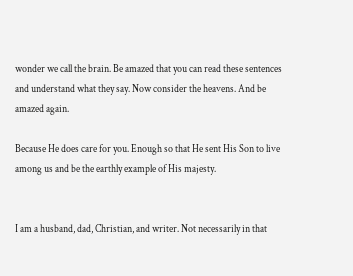wonder we call the brain. Be amazed that you can read these sentences and understand what they say. Now consider the heavens. And be amazed again.

Because He does care for you. Enough so that He sent His Son to live among us and be the earthly example of His majesty.


I am a husband, dad, Christian, and writer. Not necessarily in that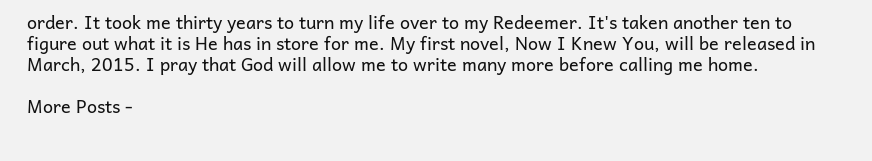order. It took me thirty years to turn my life over to my Redeemer. It's taken another ten to figure out what it is He has in store for me. My first novel, Now I Knew You, will be released in March, 2015. I pray that God will allow me to write many more before calling me home.

More Posts -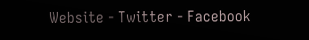Website - Twitter - Facebook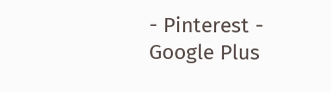- Pinterest - Google Plus